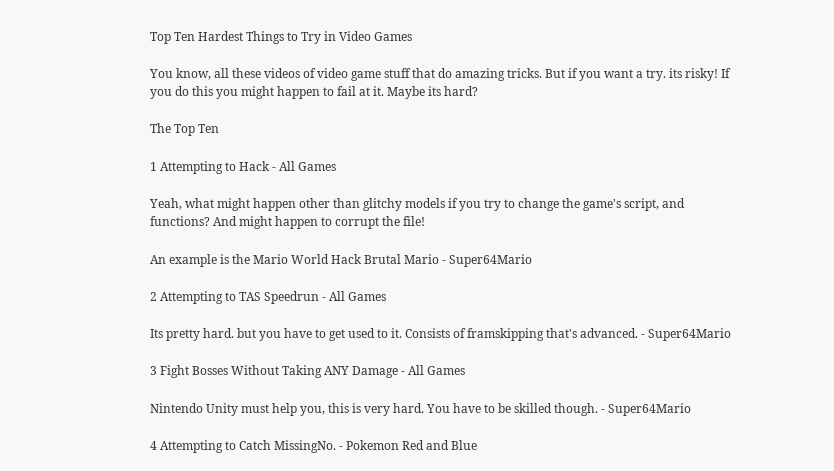Top Ten Hardest Things to Try in Video Games

You know, all these videos of video game stuff that do amazing tricks. But if you want a try. its risky! If you do this you might happen to fail at it. Maybe its hard?

The Top Ten

1 Attempting to Hack - All Games

Yeah, what might happen other than glitchy models if you try to change the game's script, and functions? And might happen to corrupt the file!

An example is the Mario World Hack Brutal Mario - Super64Mario

2 Attempting to TAS Speedrun - All Games

Its pretty hard. but you have to get used to it. Consists of framskipping that's advanced. - Super64Mario

3 Fight Bosses Without Taking ANY Damage - All Games

Nintendo Unity must help you, this is very hard. You have to be skilled though. - Super64Mario

4 Attempting to Catch MissingNo. - Pokemon Red and Blue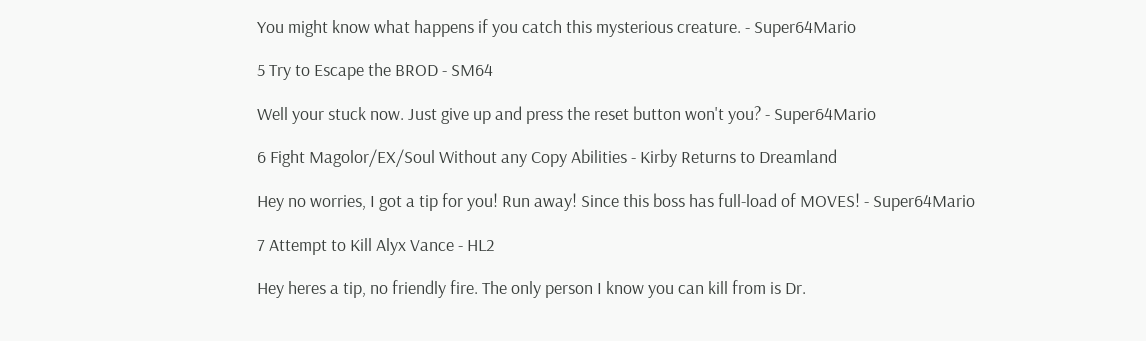You might know what happens if you catch this mysterious creature. - Super64Mario

5 Try to Escape the BROD - SM64

Well your stuck now. Just give up and press the reset button won't you? - Super64Mario

6 Fight Magolor/EX/Soul Without any Copy Abilities - Kirby Returns to Dreamland

Hey no worries, I got a tip for you! Run away! Since this boss has full-load of MOVES! - Super64Mario

7 Attempt to Kill Alyx Vance - HL2

Hey heres a tip, no friendly fire. The only person I know you can kill from is Dr.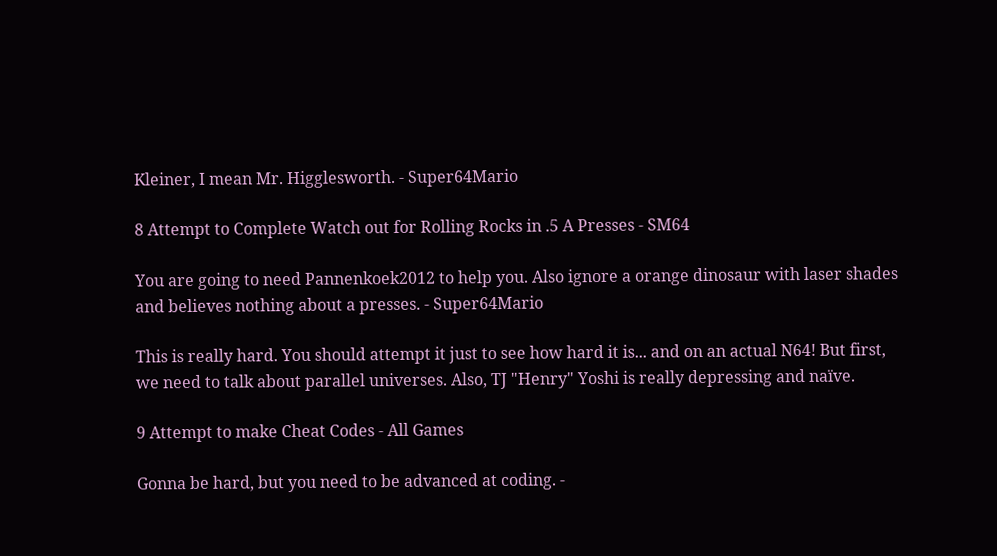Kleiner, I mean Mr. Higglesworth. - Super64Mario

8 Attempt to Complete Watch out for Rolling Rocks in .5 A Presses - SM64

You are going to need Pannenkoek2012 to help you. Also ignore a orange dinosaur with laser shades and believes nothing about a presses. - Super64Mario

This is really hard. You should attempt it just to see how hard it is... and on an actual N64! But first, we need to talk about parallel universes. Also, TJ "Henry" Yoshi is really depressing and naïve.

9 Attempt to make Cheat Codes - All Games

Gonna be hard, but you need to be advanced at coding. -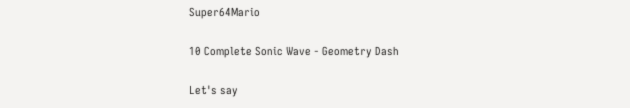Super64Mario

10 Complete Sonic Wave - Geometry Dash

Let's say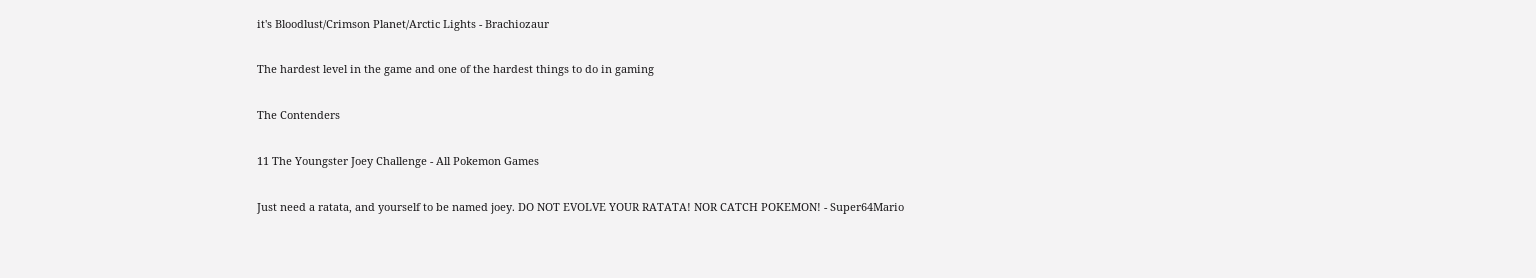it's Bloodlust/Crimson Planet/Arctic Lights - Brachiozaur

The hardest level in the game and one of the hardest things to do in gaming

The Contenders

11 The Youngster Joey Challenge - All Pokemon Games

Just need a ratata, and yourself to be named joey. DO NOT EVOLVE YOUR RATATA! NOR CATCH POKEMON! - Super64Mario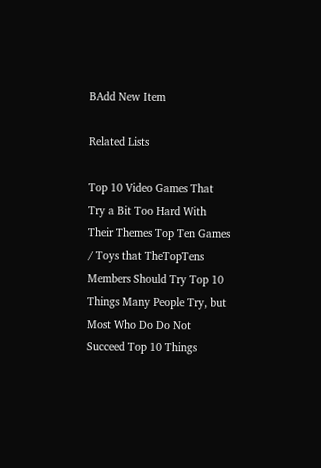BAdd New Item

Related Lists

Top 10 Video Games That Try a Bit Too Hard With Their Themes Top Ten Games / Toys that TheTopTens Members Should Try Top 10 Things Many People Try, but Most Who Do Do Not Succeed Top 10 Things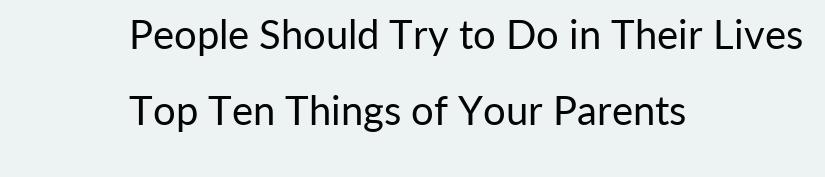People Should Try to Do in Their Lives Top Ten Things of Your Parents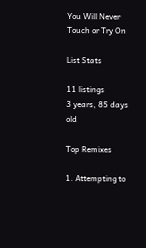You Will Never Touch or Try On

List Stats

11 listings
3 years, 85 days old

Top Remixes

1. Attempting to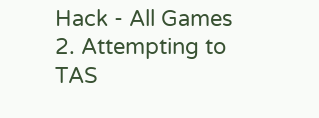Hack - All Games
2. Attempting to TAS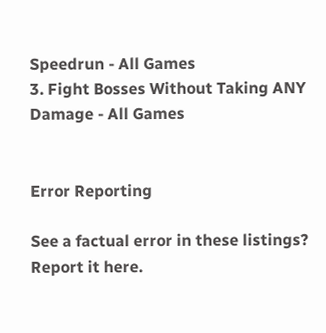Speedrun - All Games
3. Fight Bosses Without Taking ANY Damage - All Games


Error Reporting

See a factual error in these listings? Report it here.